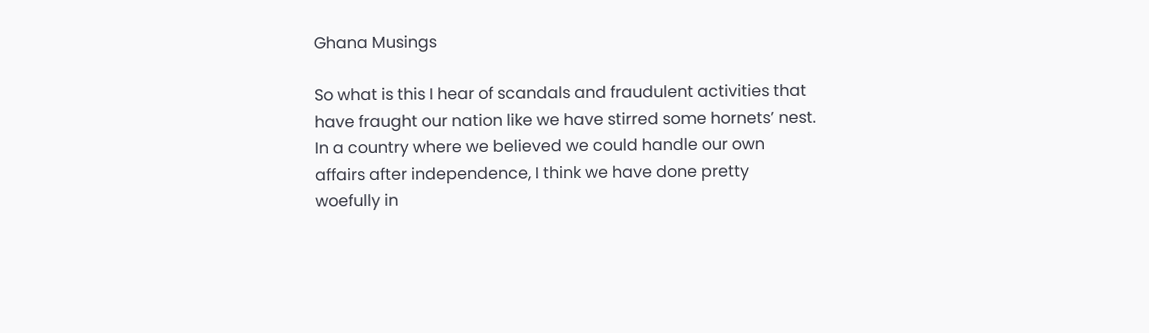Ghana Musings

So what is this I hear of scandals and fraudulent activities that have fraught our nation like we have stirred some hornets’ nest. In a country where we believed we could handle our own affairs after independence, I think we have done pretty woefully in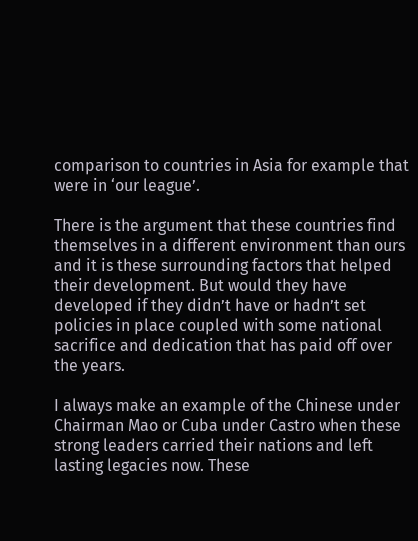comparison to countries in Asia for example that were in ‘our league’.

There is the argument that these countries find themselves in a different environment than ours and it is these surrounding factors that helped their development. But would they have developed if they didn’t have or hadn’t set policies in place coupled with some national sacrifice and dedication that has paid off over the years.

I always make an example of the Chinese under Chairman Mao or Cuba under Castro when these strong leaders carried their nations and left lasting legacies now. These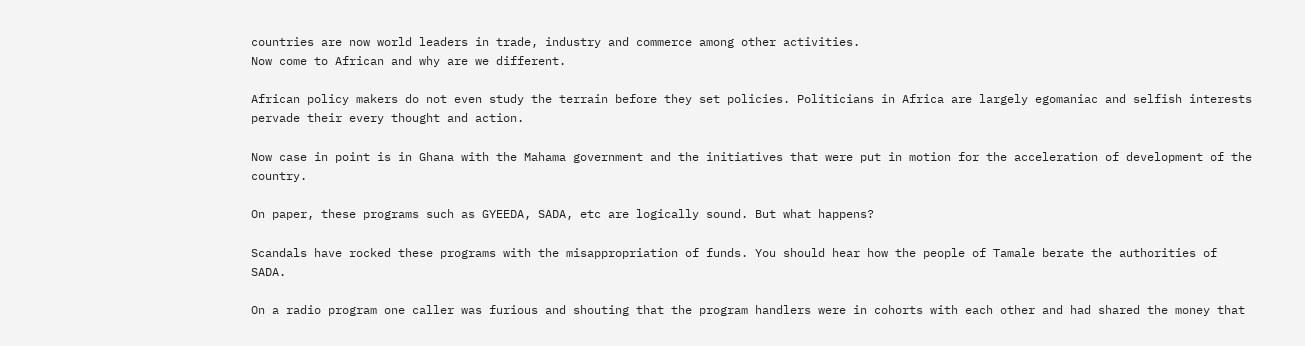countries are now world leaders in trade, industry and commerce among other activities.
Now come to African and why are we different.

African policy makers do not even study the terrain before they set policies. Politicians in Africa are largely egomaniac and selfish interests pervade their every thought and action.

Now case in point is in Ghana with the Mahama government and the initiatives that were put in motion for the acceleration of development of the country.

On paper, these programs such as GYEEDA, SADA, etc are logically sound. But what happens?

Scandals have rocked these programs with the misappropriation of funds. You should hear how the people of Tamale berate the authorities of SADA.

On a radio program one caller was furious and shouting that the program handlers were in cohorts with each other and had shared the money that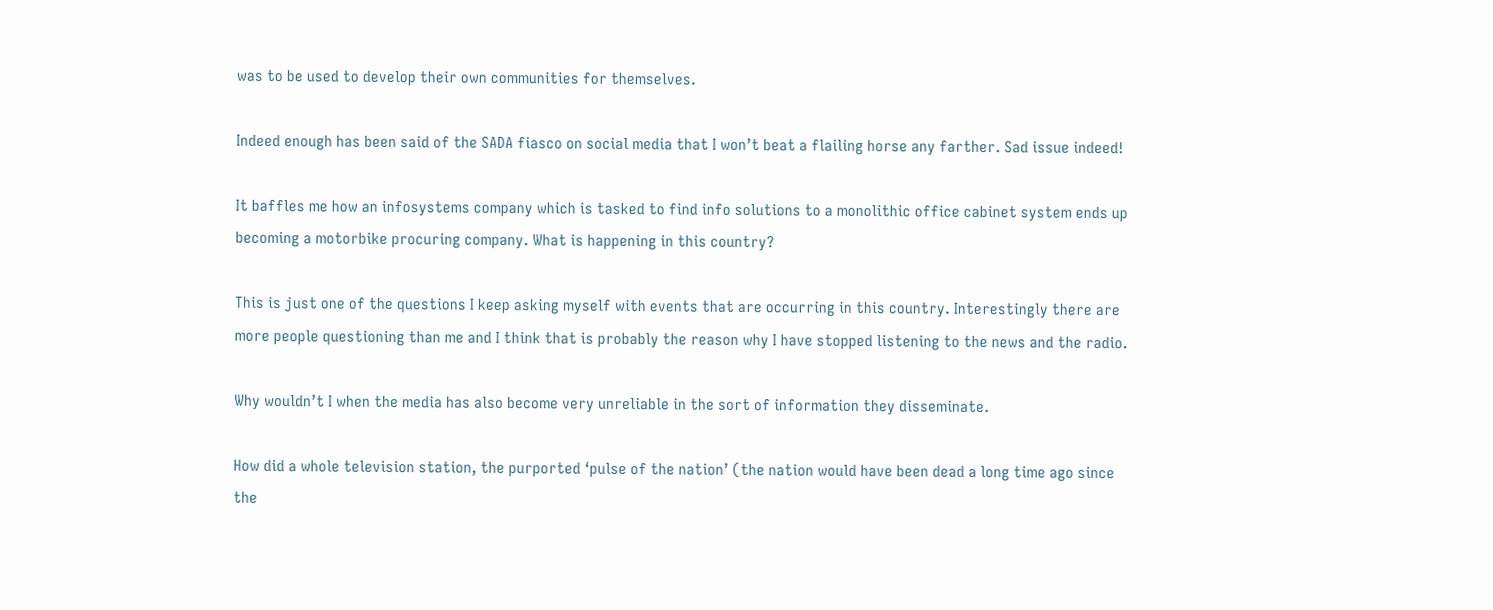was to be used to develop their own communities for themselves.

Indeed enough has been said of the SADA fiasco on social media that I won’t beat a flailing horse any farther. Sad issue indeed!

It baffles me how an infosystems company which is tasked to find info solutions to a monolithic office cabinet system ends up becoming a motorbike procuring company. What is happening in this country?

This is just one of the questions I keep asking myself with events that are occurring in this country. Interestingly there are more people questioning than me and I think that is probably the reason why I have stopped listening to the news and the radio.

Why wouldn’t I when the media has also become very unreliable in the sort of information they disseminate.

How did a whole television station, the purported ‘pulse of the nation’ (the nation would have been dead a long time ago since the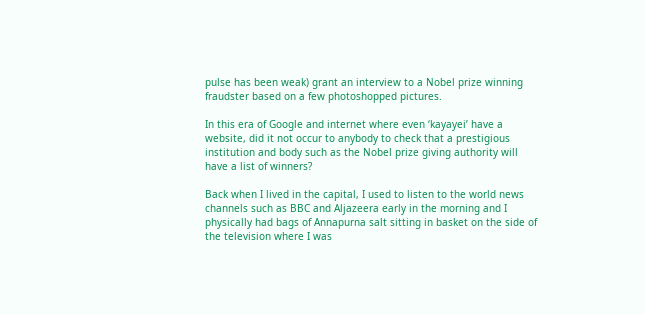pulse has been weak) grant an interview to a Nobel prize winning fraudster based on a few photoshopped pictures.

In this era of Google and internet where even ‘kayayei’ have a website, did it not occur to anybody to check that a prestigious institution and body such as the Nobel prize giving authority will have a list of winners?

Back when I lived in the capital, I used to listen to the world news channels such as BBC and Aljazeera early in the morning and I physically had bags of Annapurna salt sitting in basket on the side of the television where I was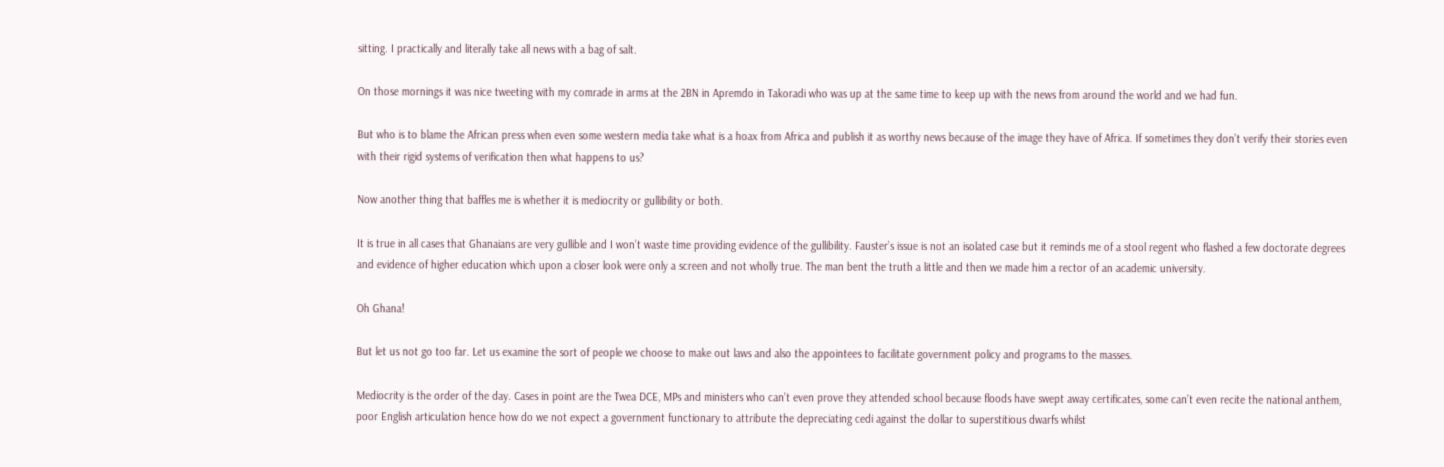sitting. I practically and literally take all news with a bag of salt.

On those mornings it was nice tweeting with my comrade in arms at the 2BN in Apremdo in Takoradi who was up at the same time to keep up with the news from around the world and we had fun.

But who is to blame the African press when even some western media take what is a hoax from Africa and publish it as worthy news because of the image they have of Africa. If sometimes they don’t verify their stories even with their rigid systems of verification then what happens to us?

Now another thing that baffles me is whether it is mediocrity or gullibility or both.

It is true in all cases that Ghanaians are very gullible and I won’t waste time providing evidence of the gullibility. Fauster’s issue is not an isolated case but it reminds me of a stool regent who flashed a few doctorate degrees and evidence of higher education which upon a closer look were only a screen and not wholly true. The man bent the truth a little and then we made him a rector of an academic university.

Oh Ghana!

But let us not go too far. Let us examine the sort of people we choose to make out laws and also the appointees to facilitate government policy and programs to the masses.

Mediocrity is the order of the day. Cases in point are the Twea DCE, MPs and ministers who can’t even prove they attended school because floods have swept away certificates, some can’t even recite the national anthem, poor English articulation hence how do we not expect a government functionary to attribute the depreciating cedi against the dollar to superstitious dwarfs whilst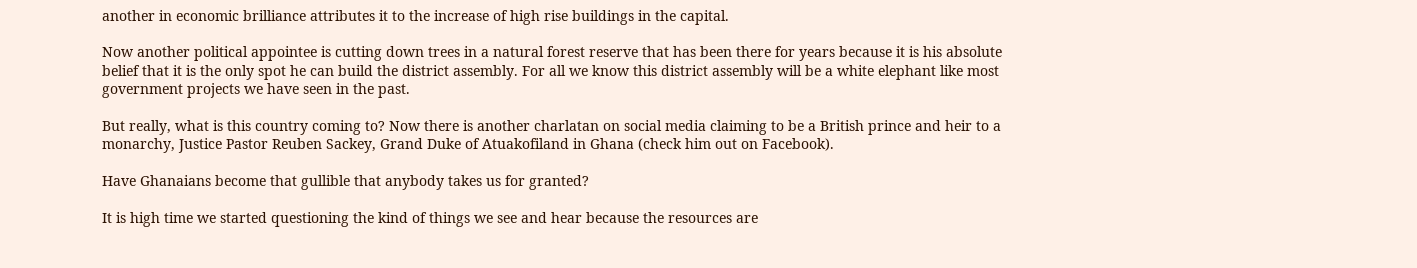another in economic brilliance attributes it to the increase of high rise buildings in the capital.

Now another political appointee is cutting down trees in a natural forest reserve that has been there for years because it is his absolute belief that it is the only spot he can build the district assembly. For all we know this district assembly will be a white elephant like most government projects we have seen in the past.

But really, what is this country coming to? Now there is another charlatan on social media claiming to be a British prince and heir to a monarchy, Justice Pastor Reuben Sackey, Grand Duke of Atuakofiland in Ghana (check him out on Facebook).

Have Ghanaians become that gullible that anybody takes us for granted?

It is high time we started questioning the kind of things we see and hear because the resources are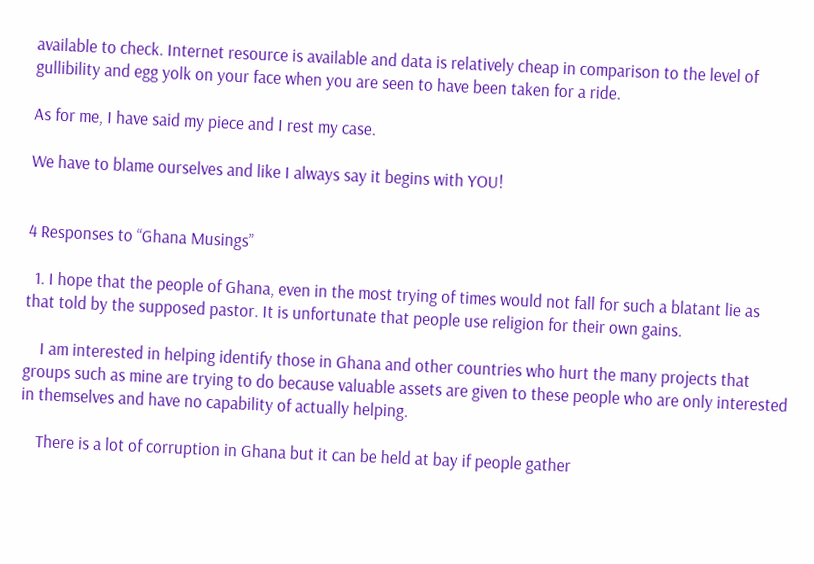available to check. Internet resource is available and data is relatively cheap in comparison to the level of gullibility and egg yolk on your face when you are seen to have been taken for a ride.

As for me, I have said my piece and I rest my case.

We have to blame ourselves and like I always say it begins with YOU!


4 Responses to “Ghana Musings”

  1. I hope that the people of Ghana, even in the most trying of times would not fall for such a blatant lie as that told by the supposed pastor. It is unfortunate that people use religion for their own gains.

    I am interested in helping identify those in Ghana and other countries who hurt the many projects that groups such as mine are trying to do because valuable assets are given to these people who are only interested in themselves and have no capability of actually helping.

    There is a lot of corruption in Ghana but it can be held at bay if people gather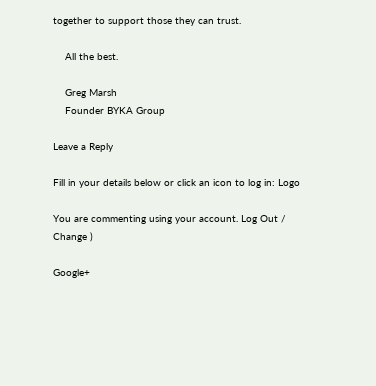together to support those they can trust.

    All the best.

    Greg Marsh
    Founder BYKA Group

Leave a Reply

Fill in your details below or click an icon to log in: Logo

You are commenting using your account. Log Out /  Change )

Google+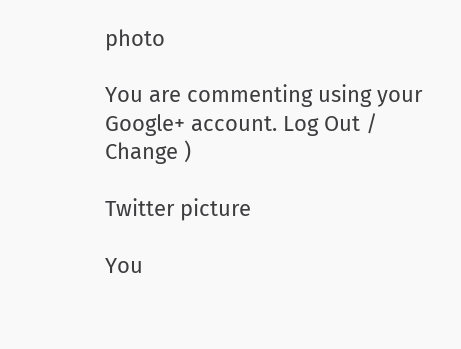photo

You are commenting using your Google+ account. Log Out /  Change )

Twitter picture

You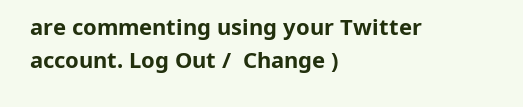are commenting using your Twitter account. Log Out /  Change )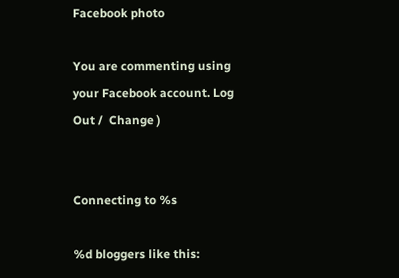Facebook photo

You are commenting using your Facebook account. Log Out /  Change )


Connecting to %s

%d bloggers like this: